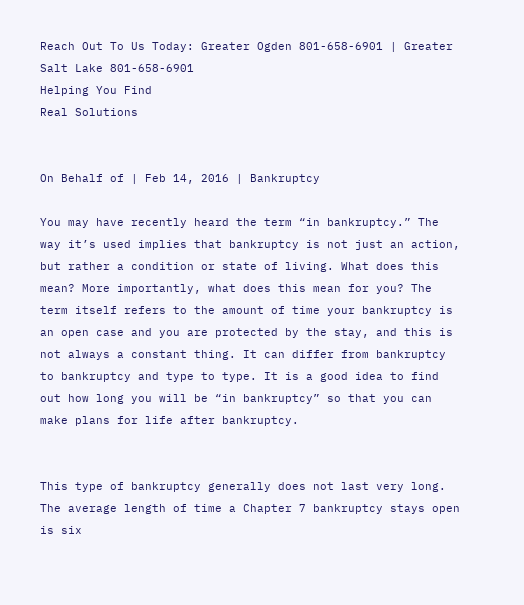Reach Out To Us Today: Greater Ogden 801-658-6901 | Greater Salt Lake 801-658-6901
Helping You Find
Real Solutions


On Behalf of | Feb 14, 2016 | Bankruptcy

You may have recently heard the term “in bankruptcy.” The way it’s used implies that bankruptcy is not just an action, but rather a condition or state of living. What does this mean? More importantly, what does this mean for you? The term itself refers to the amount of time your bankruptcy is an open case and you are protected by the stay, and this is not always a constant thing. It can differ from bankruptcy to bankruptcy and type to type. It is a good idea to find out how long you will be “in bankruptcy” so that you can make plans for life after bankruptcy.


This type of bankruptcy generally does not last very long. The average length of time a Chapter 7 bankruptcy stays open is six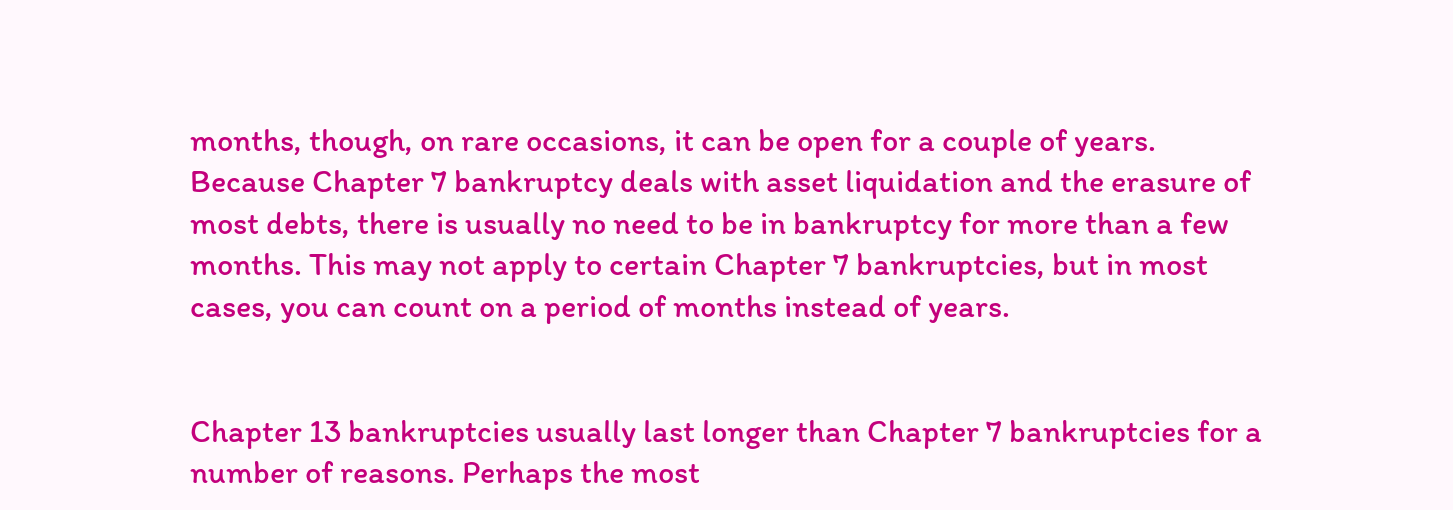months, though, on rare occasions, it can be open for a couple of years. Because Chapter 7 bankruptcy deals with asset liquidation and the erasure of most debts, there is usually no need to be in bankruptcy for more than a few months. This may not apply to certain Chapter 7 bankruptcies, but in most cases, you can count on a period of months instead of years.


Chapter 13 bankruptcies usually last longer than Chapter 7 bankruptcies for a number of reasons. Perhaps the most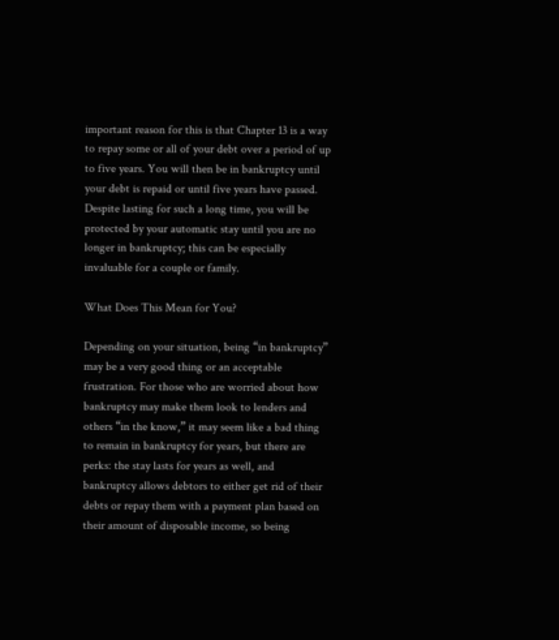important reason for this is that Chapter 13 is a way to repay some or all of your debt over a period of up to five years. You will then be in bankruptcy until your debt is repaid or until five years have passed. Despite lasting for such a long time, you will be protected by your automatic stay until you are no longer in bankruptcy; this can be especially invaluable for a couple or family.

What Does This Mean for You?

Depending on your situation, being “in bankruptcy” may be a very good thing or an acceptable frustration. For those who are worried about how bankruptcy may make them look to lenders and others “in the know,” it may seem like a bad thing to remain in bankruptcy for years, but there are perks: the stay lasts for years as well, and bankruptcy allows debtors to either get rid of their debts or repay them with a payment plan based on their amount of disposable income, so being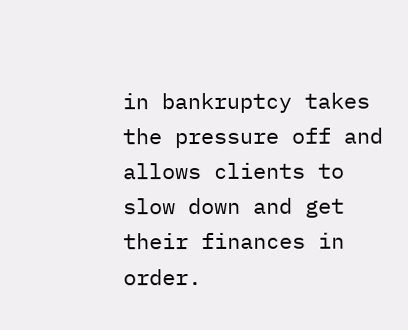in bankruptcy takes the pressure off and allows clients to slow down and get their finances in order.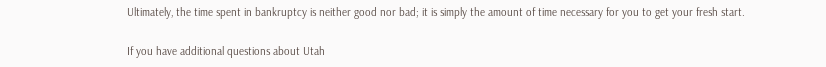Ultimately, the time spent in bankruptcy is neither good nor bad; it is simply the amount of time necessary for you to get your fresh start.

If you have additional questions about Utah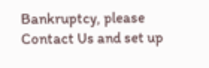Bankruptcy, please Contact Us and set up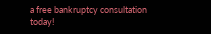a free bankruptcy consultation today!